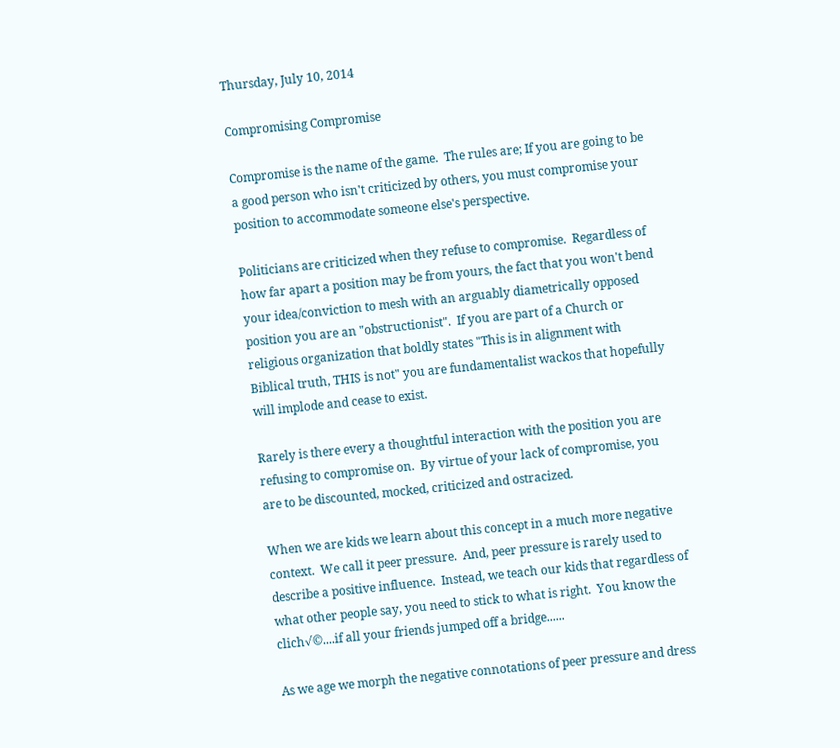Thursday, July 10, 2014

Compromising Compromise

Compromise is the name of the game.  The rules are; If you are going to be a good person who isn't criticized by others, you must compromise your position to accommodate someone else's perspective.

Politicians are criticized when they refuse to compromise.  Regardless of how far apart a position may be from yours, the fact that you won't bend your idea/conviction to mesh with an arguably diametrically opposed position you are an "obstructionist".  If you are part of a Church or religious organization that boldly states "This is in alignment with Biblical truth, THIS is not" you are fundamentalist wackos that hopefully will implode and cease to exist.

Rarely is there every a thoughtful interaction with the position you are refusing to compromise on.  By virtue of your lack of compromise, you are to be discounted, mocked, criticized and ostracized.

When we are kids we learn about this concept in a much more negative context.  We call it peer pressure.  And, peer pressure is rarely used to describe a positive influence.  Instead, we teach our kids that regardless of what other people say, you need to stick to what is right.  You know the clich√©....if all your friends jumped off a bridge......

As we age we morph the negative connotations of peer pressure and dress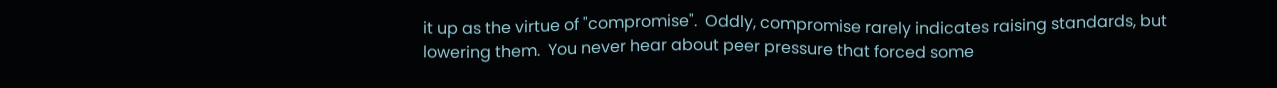it up as the virtue of "compromise".  Oddly, compromise rarely indicates raising standards, but lowering them.  You never hear about peer pressure that forced some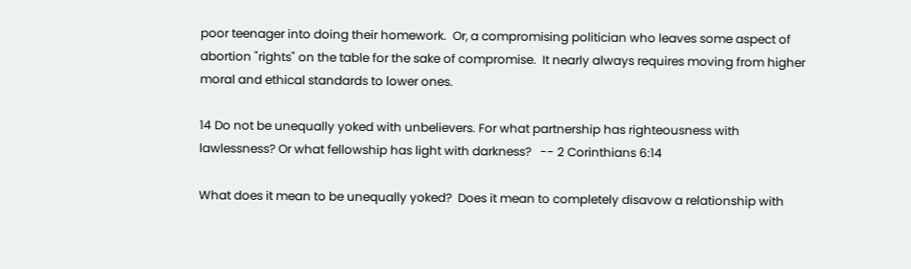poor teenager into doing their homework.  Or, a compromising politician who leaves some aspect of abortion "rights" on the table for the sake of compromise.  It nearly always requires moving from higher moral and ethical standards to lower ones.

14 Do not be unequally yoked with unbelievers. For what partnership has righteousness with lawlessness? Or what fellowship has light with darkness?   -- 2 Corinthians 6:14

What does it mean to be unequally yoked?  Does it mean to completely disavow a relationship with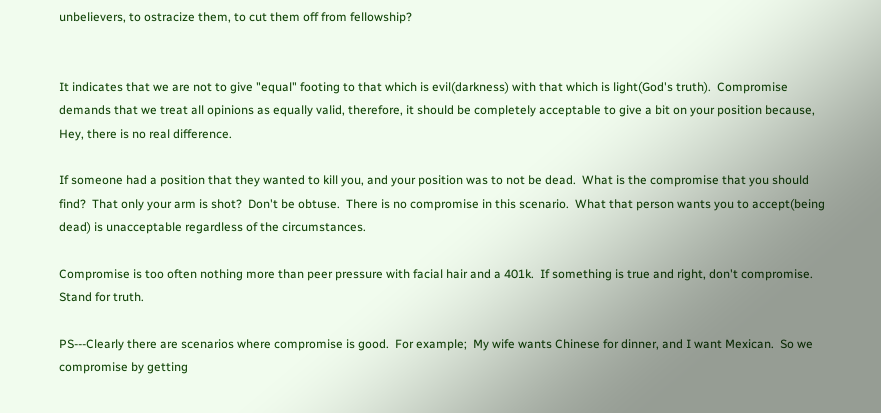unbelievers, to ostracize them, to cut them off from fellowship?


It indicates that we are not to give "equal" footing to that which is evil(darkness) with that which is light(God's truth).  Compromise demands that we treat all opinions as equally valid, therefore, it should be completely acceptable to give a bit on your position because, Hey, there is no real difference.

If someone had a position that they wanted to kill you, and your position was to not be dead.  What is the compromise that you should find?  That only your arm is shot?  Don't be obtuse.  There is no compromise in this scenario.  What that person wants you to accept(being dead) is unacceptable regardless of the circumstances.

Compromise is too often nothing more than peer pressure with facial hair and a 401k.  If something is true and right, don't compromise.  Stand for truth.

PS---Clearly there are scenarios where compromise is good.  For example;  My wife wants Chinese for dinner, and I want Mexican.  So we compromise by getting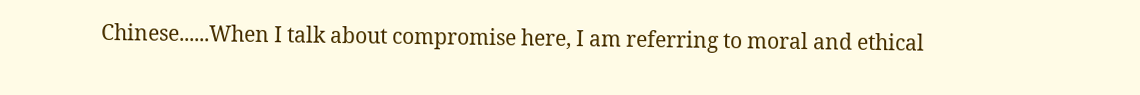Chinese......When I talk about compromise here, I am referring to moral and ethical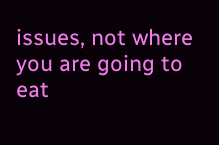issues, not where you are going to eat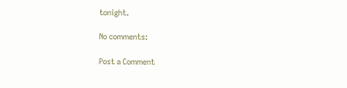tonight.

No comments:

Post a Comment